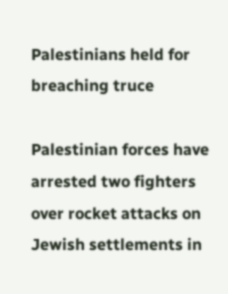Palestinians held for breaching truce

Palestinian forces have arrested two fighters over rocket attacks on Jewish settlements in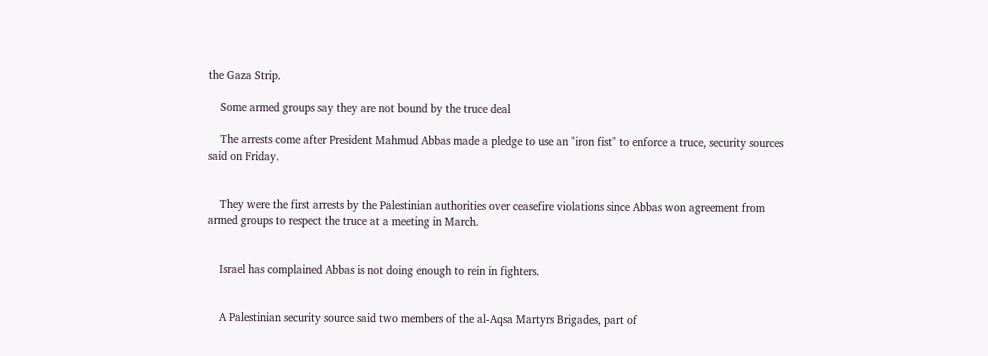the Gaza Strip.

    Some armed groups say they are not bound by the truce deal

    The arrests come after President Mahmud Abbas made a pledge to use an "iron fist" to enforce a truce, security sources said on Friday.


    They were the first arrests by the Palestinian authorities over ceasefire violations since Abbas won agreement from armed groups to respect the truce at a meeting in March.


    Israel has complained Abbas is not doing enough to rein in fighters.


    A Palestinian security source said two members of the al-Aqsa Martyrs Brigades, part of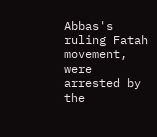Abbas's ruling Fatah movement, were arrested by the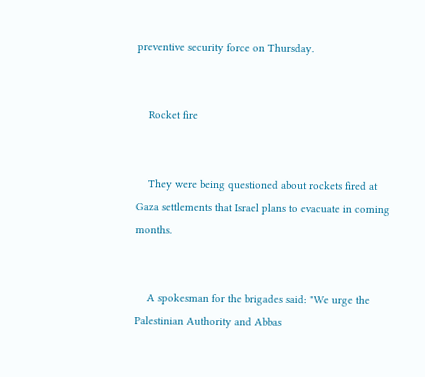preventive security force on Thursday.


    Rocket fire


    They were being questioned about rockets fired at Gaza settlements that Israel plans to evacuate in coming months.


    A spokesman for the brigades said: "We urge the Palestinian Authority and Abbas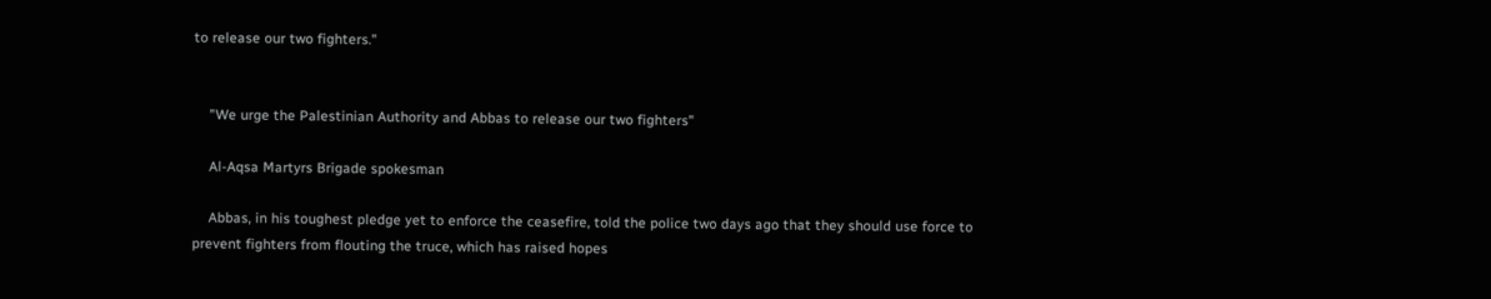to release our two fighters."


    "We urge the Palestinian Authority and Abbas to release our two fighters"

    Al-Aqsa Martyrs Brigade spokesman

    Abbas, in his toughest pledge yet to enforce the ceasefire, told the police two days ago that they should use force to prevent fighters from flouting the truce, which has raised hopes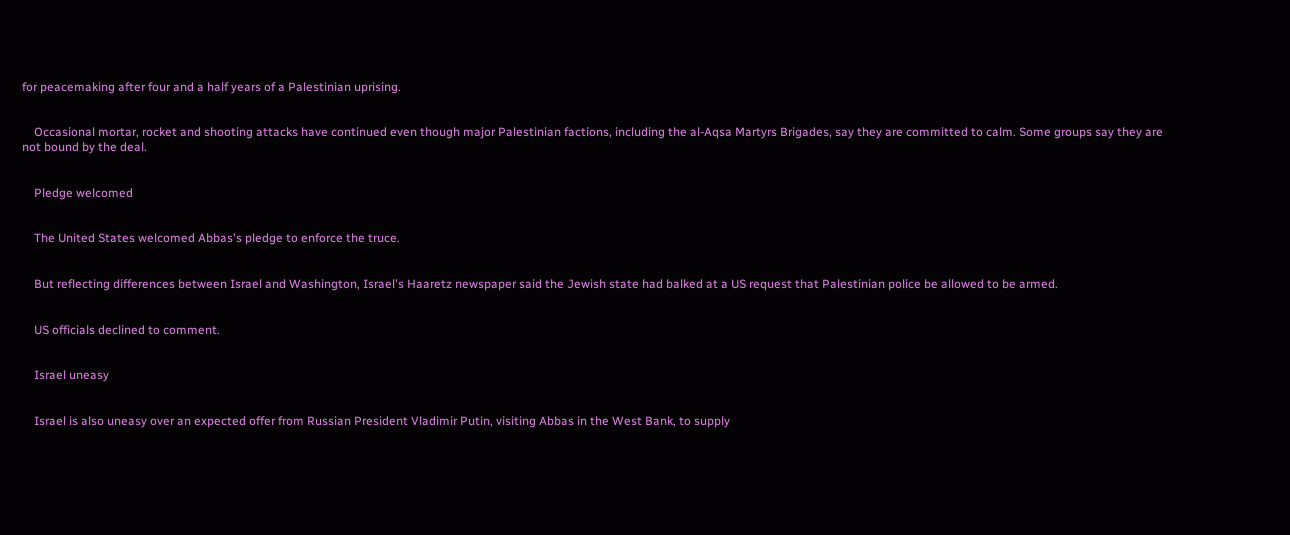for peacemaking after four and a half years of a Palestinian uprising.


    Occasional mortar, rocket and shooting attacks have continued even though major Palestinian factions, including the al-Aqsa Martyrs Brigades, say they are committed to calm. Some groups say they are not bound by the deal.


    Pledge welcomed


    The United States welcomed Abbas's pledge to enforce the truce.


    But reflecting differences between Israel and Washington, Israel's Haaretz newspaper said the Jewish state had balked at a US request that Palestinian police be allowed to be armed.


    US officials declined to comment.


    Israel uneasy


    Israel is also uneasy over an expected offer from Russian President Vladimir Putin, visiting Abbas in the West Bank, to supply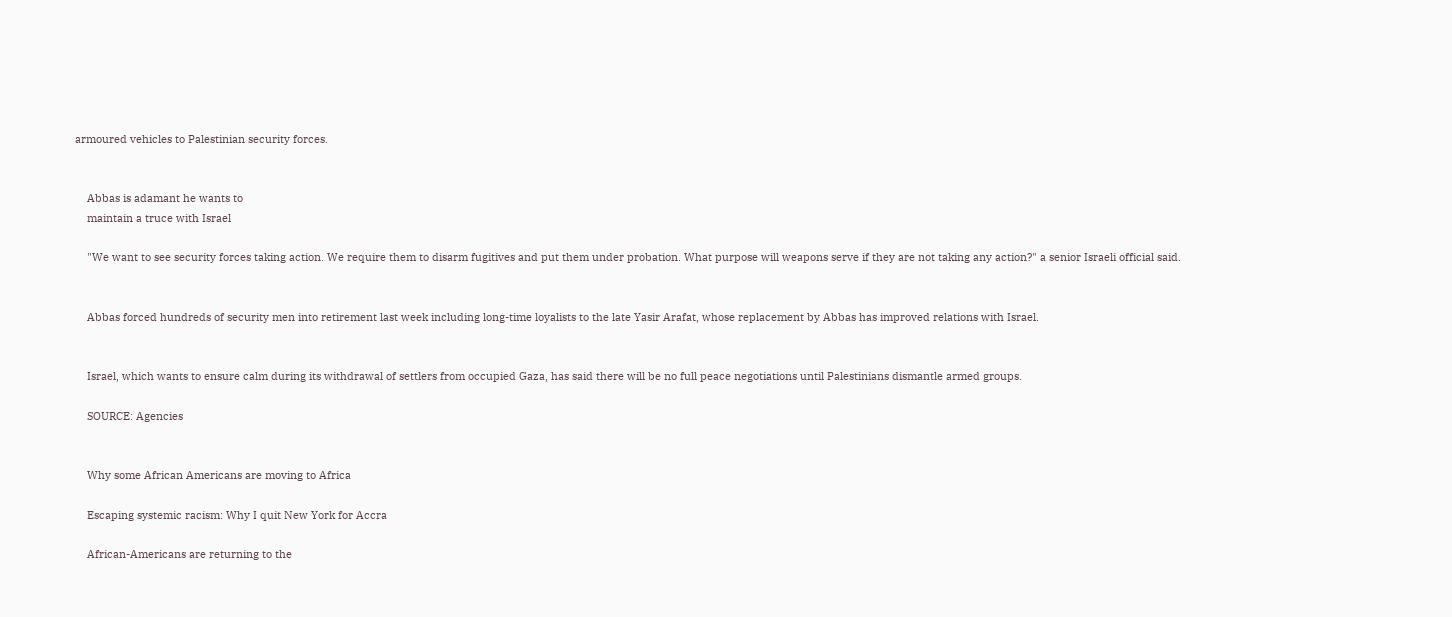armoured vehicles to Palestinian security forces.


    Abbas is adamant he wants to
    maintain a truce with Israel

    "We want to see security forces taking action. We require them to disarm fugitives and put them under probation. What purpose will weapons serve if they are not taking any action?" a senior Israeli official said.


    Abbas forced hundreds of security men into retirement last week including long-time loyalists to the late Yasir Arafat, whose replacement by Abbas has improved relations with Israel.


    Israel, which wants to ensure calm during its withdrawal of settlers from occupied Gaza, has said there will be no full peace negotiations until Palestinians dismantle armed groups.

    SOURCE: Agencies


    Why some African Americans are moving to Africa

    Escaping systemic racism: Why I quit New York for Accra

    African-Americans are returning to the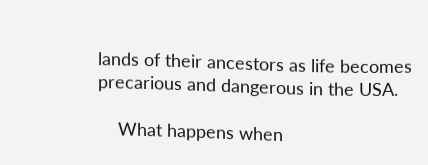lands of their ancestors as life becomes precarious and dangerous in the USA.

    What happens when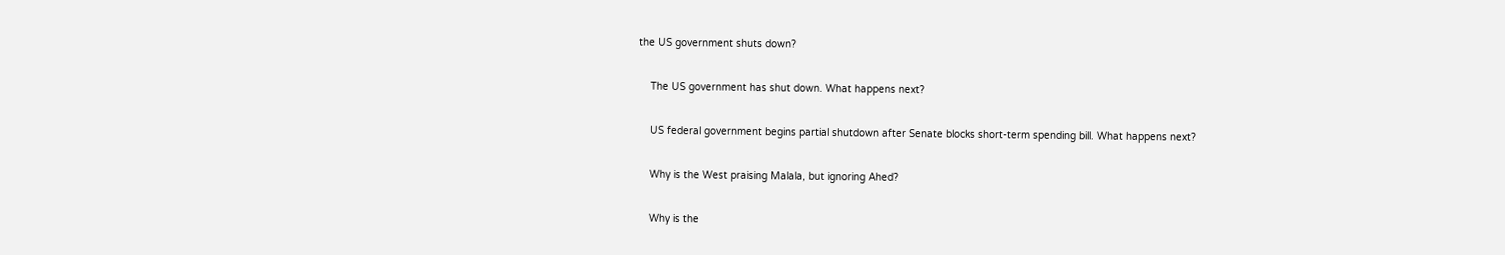the US government shuts down?

    The US government has shut down. What happens next?

    US federal government begins partial shutdown after Senate blocks short-term spending bill. What happens next?

    Why is the West praising Malala, but ignoring Ahed?

    Why is the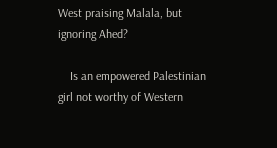West praising Malala, but ignoring Ahed?

    Is an empowered Palestinian girl not worthy of Western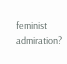feminist admiration?